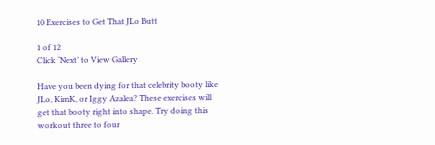10 Exercises to Get That JLo Butt

1 of 12
Click ‘Next’ to View Gallery

Have you been dying for that celebrity booty like JLo, KimK, or Iggy Azalea? These exercises will get that booty right into shape. Try doing this workout three to four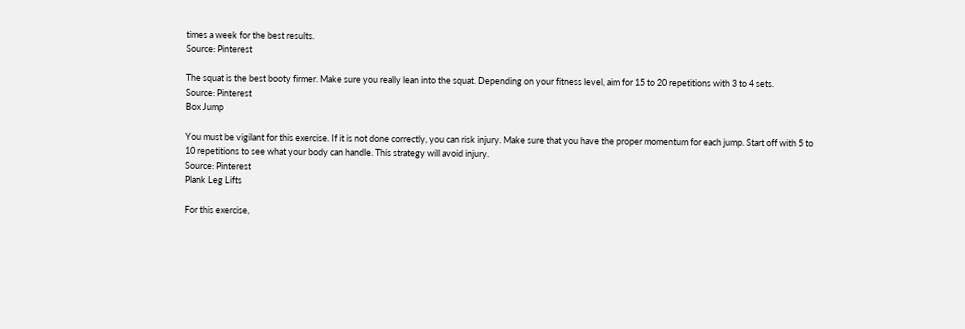times a week for the best results.
Source: Pinterest

The squat is the best booty firmer. Make sure you really lean into the squat. Depending on your fitness level, aim for 15 to 20 repetitions with 3 to 4 sets.
Source: Pinterest
Box Jump

You must be vigilant for this exercise. If it is not done correctly, you can risk injury. Make sure that you have the proper momentum for each jump. Start off with 5 to 10 repetitions to see what your body can handle. This strategy will avoid injury.
Source: Pinterest
Plank Leg Lifts

For this exercise,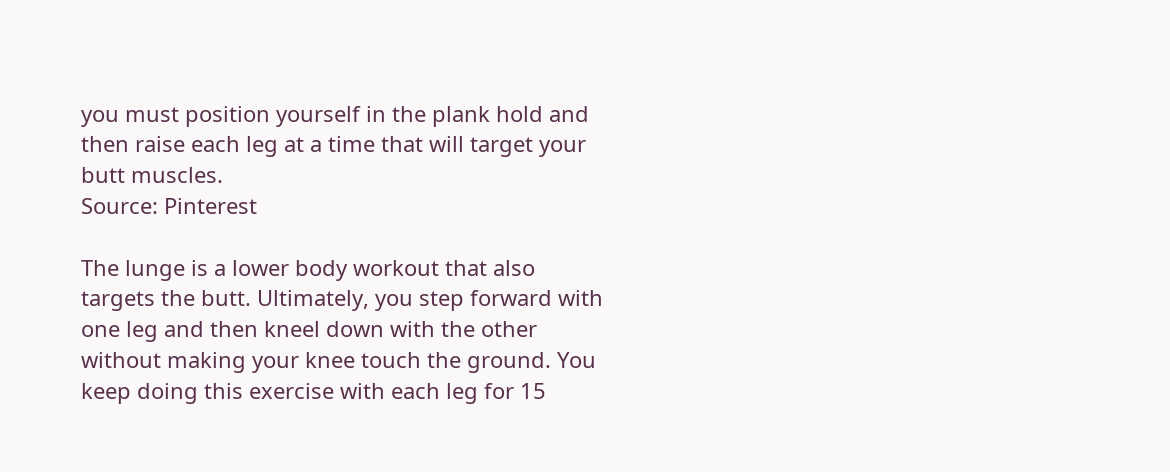you must position yourself in the plank hold and then raise each leg at a time that will target your butt muscles.
Source: Pinterest

The lunge is a lower body workout that also targets the butt. Ultimately, you step forward with one leg and then kneel down with the other without making your knee touch the ground. You keep doing this exercise with each leg for 15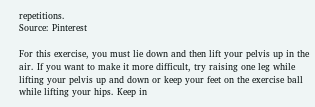repetitions.
Source: Pinterest

For this exercise, you must lie down and then lift your pelvis up in the air. If you want to make it more difficult, try raising one leg while lifting your pelvis up and down or keep your feet on the exercise ball while lifting your hips. Keep in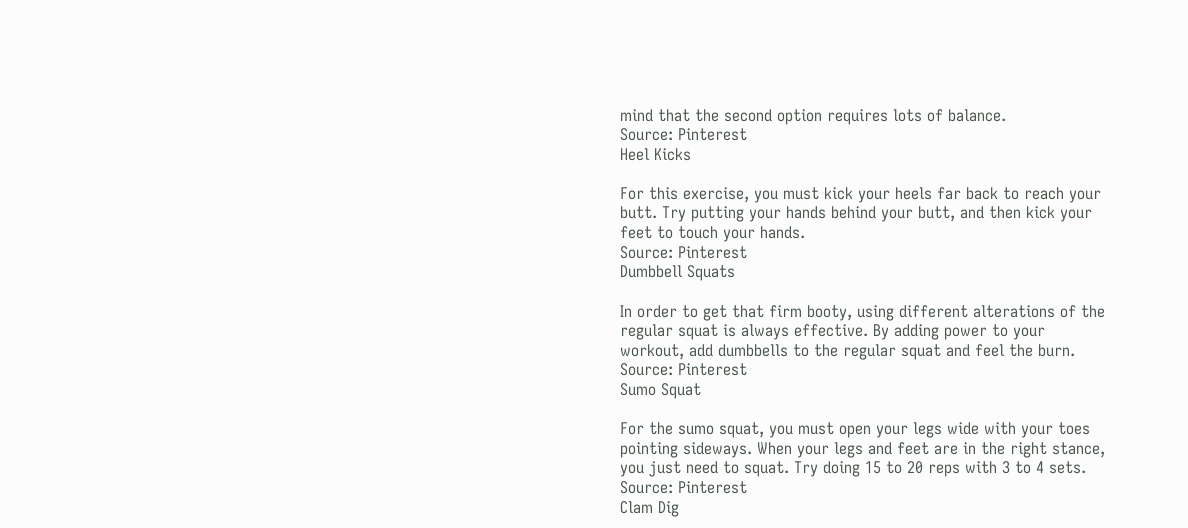mind that the second option requires lots of balance.
Source: Pinterest
Heel Kicks

For this exercise, you must kick your heels far back to reach your butt. Try putting your hands behind your butt, and then kick your feet to touch your hands.
Source: Pinterest
Dumbbell Squats

In order to get that firm booty, using different alterations of the regular squat is always effective. By adding power to your workout, add dumbbells to the regular squat and feel the burn.
Source: Pinterest
Sumo Squat

For the sumo squat, you must open your legs wide with your toes pointing sideways. When your legs and feet are in the right stance, you just need to squat. Try doing 15 to 20 reps with 3 to 4 sets.
Source: Pinterest
Clam Dig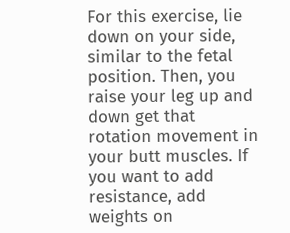For this exercise, lie down on your side, similar to the fetal position. Then, you raise your leg up and down get that rotation movement in your butt muscles. If you want to add resistance, add weights on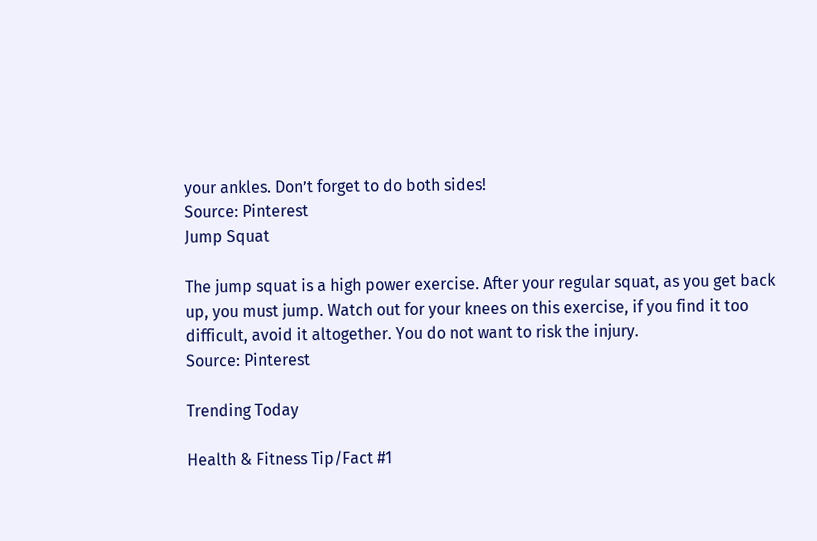your ankles. Don’t forget to do both sides!
Source: Pinterest
Jump Squat

The jump squat is a high power exercise. After your regular squat, as you get back up, you must jump. Watch out for your knees on this exercise, if you find it too difficult, avoid it altogether. You do not want to risk the injury.
Source: Pinterest

Trending Today

Health & Fitness Tip/Fact #1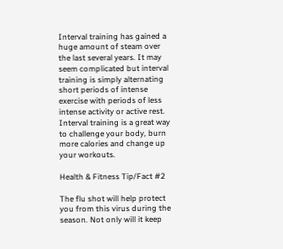Interval training has gained a huge amount of steam over the last several years. It may seem complicated but interval training is simply alternating short periods of intense exercise with periods of less intense activity or active rest. Interval training is a great way to challenge your body, burn more calories and change up your workouts.

Health & Fitness Tip/Fact #2

The flu shot will help protect you from this virus during the season. Not only will it keep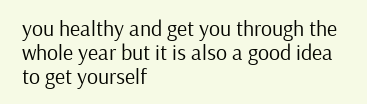you healthy and get you through the whole year but it is also a good idea to get yourself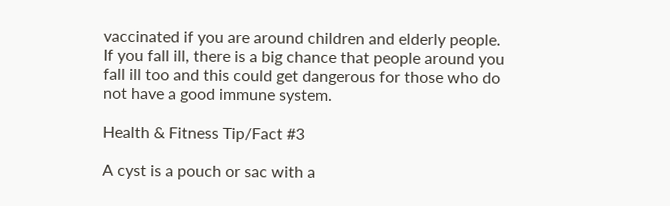vaccinated if you are around children and elderly people. If you fall ill, there is a big chance that people around you fall ill too and this could get dangerous for those who do not have a good immune system.

Health & Fitness Tip/Fact #3

A cyst is a pouch or sac with a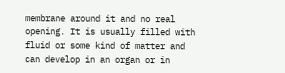membrane around it and no real opening. It is usually filled with fluid or some kind of matter and can develop in an organ or in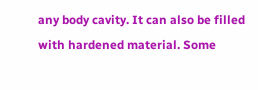any body cavity. It can also be filled with hardened material. Some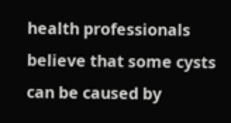health professionals believe that some cysts can be caused by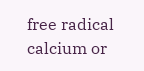free radical calcium or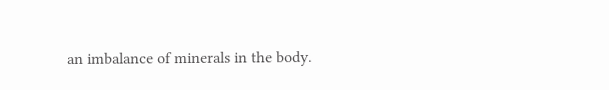an imbalance of minerals in the body.